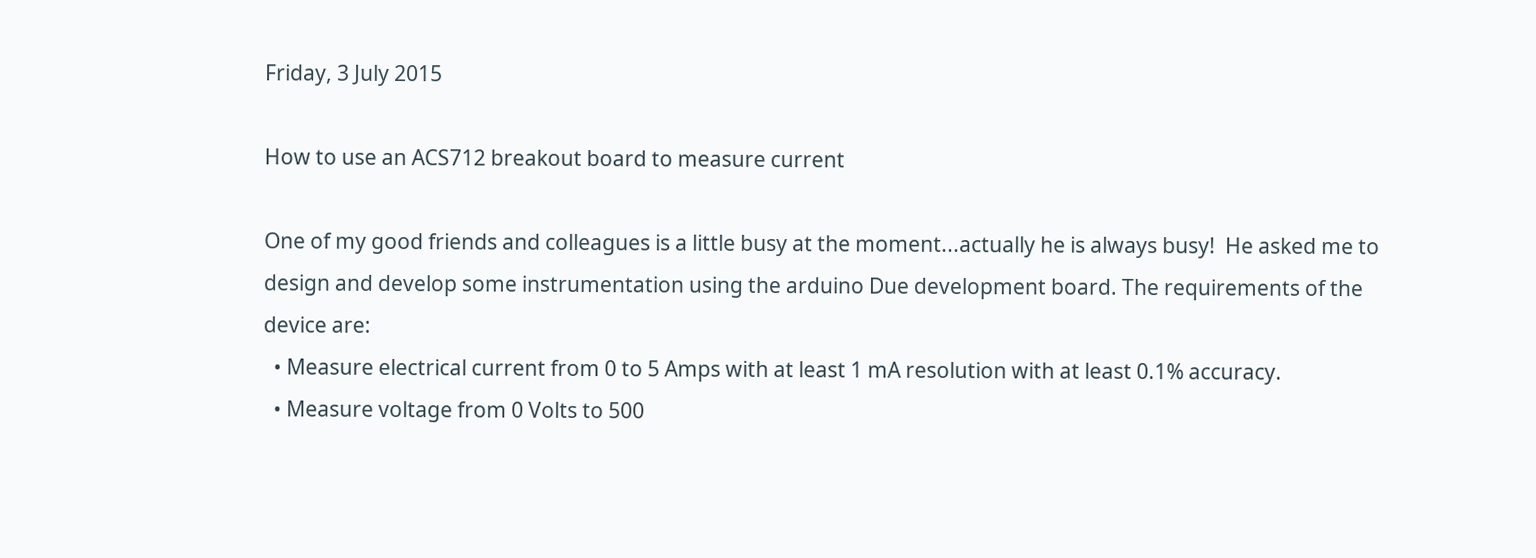Friday, 3 July 2015

How to use an ACS712 breakout board to measure current

One of my good friends and colleagues is a little busy at the moment...actually he is always busy!  He asked me to design and develop some instrumentation using the arduino Due development board. The requirements of the device are:
  • Measure electrical current from 0 to 5 Amps with at least 1 mA resolution with at least 0.1% accuracy.
  • Measure voltage from 0 Volts to 500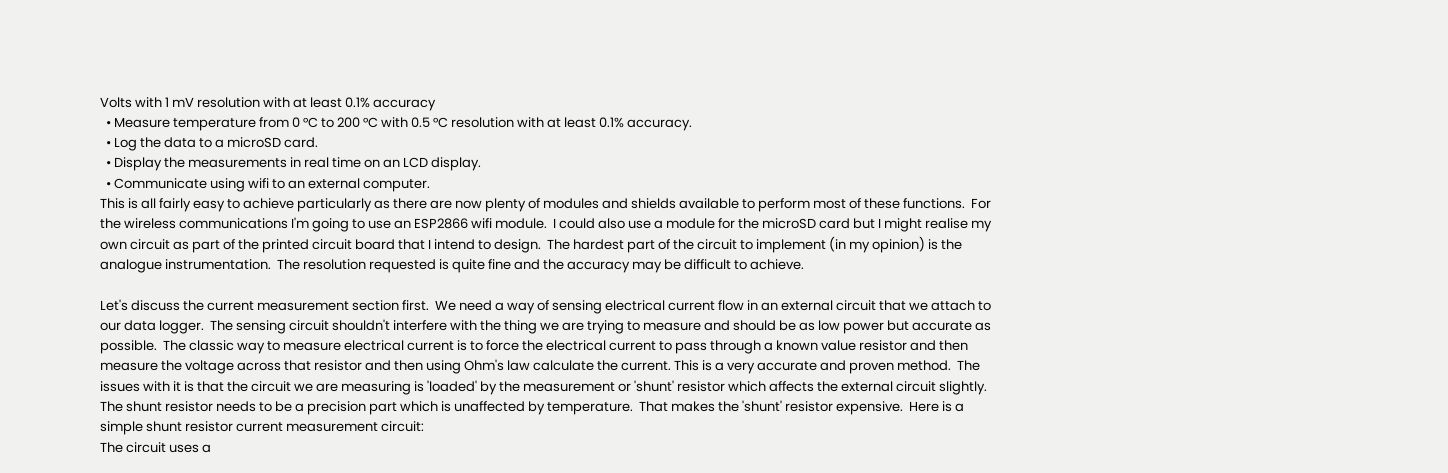Volts with 1 mV resolution with at least 0.1% accuracy
  • Measure temperature from 0 °C to 200 °C with 0.5 °C resolution with at least 0.1% accuracy.
  • Log the data to a microSD card.
  • Display the measurements in real time on an LCD display.
  • Communicate using wifi to an external computer.
This is all fairly easy to achieve particularly as there are now plenty of modules and shields available to perform most of these functions.  For the wireless communications I'm going to use an ESP2866 wifi module.  I could also use a module for the microSD card but I might realise my own circuit as part of the printed circuit board that I intend to design.  The hardest part of the circuit to implement (in my opinion) is the analogue instrumentation.  The resolution requested is quite fine and the accuracy may be difficult to achieve.

Let's discuss the current measurement section first.  We need a way of sensing electrical current flow in an external circuit that we attach to our data logger.  The sensing circuit shouldn't interfere with the thing we are trying to measure and should be as low power but accurate as possible.  The classic way to measure electrical current is to force the electrical current to pass through a known value resistor and then measure the voltage across that resistor and then using Ohm's law calculate the current. This is a very accurate and proven method.  The issues with it is that the circuit we are measuring is 'loaded' by the measurement or 'shunt' resistor which affects the external circuit slightly.  The shunt resistor needs to be a precision part which is unaffected by temperature.  That makes the 'shunt' resistor expensive.  Here is a simple shunt resistor current measurement circuit:
The circuit uses a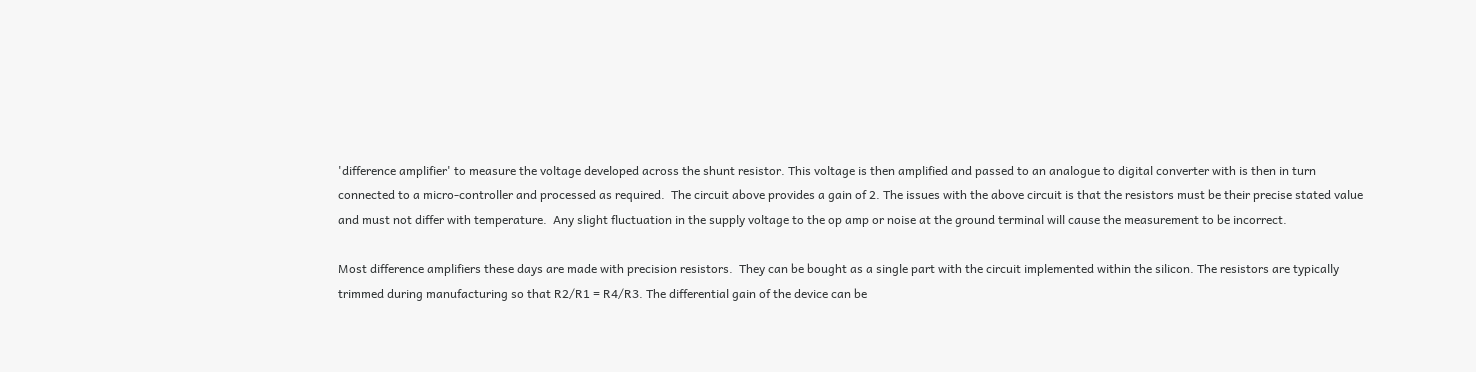'difference amplifier' to measure the voltage developed across the shunt resistor. This voltage is then amplified and passed to an analogue to digital converter with is then in turn connected to a micro-controller and processed as required.  The circuit above provides a gain of 2. The issues with the above circuit is that the resistors must be their precise stated value and must not differ with temperature.  Any slight fluctuation in the supply voltage to the op amp or noise at the ground terminal will cause the measurement to be incorrect.

Most difference amplifiers these days are made with precision resistors.  They can be bought as a single part with the circuit implemented within the silicon. The resistors are typically trimmed during manufacturing so that R2/R1 = R4/R3. The differential gain of the device can be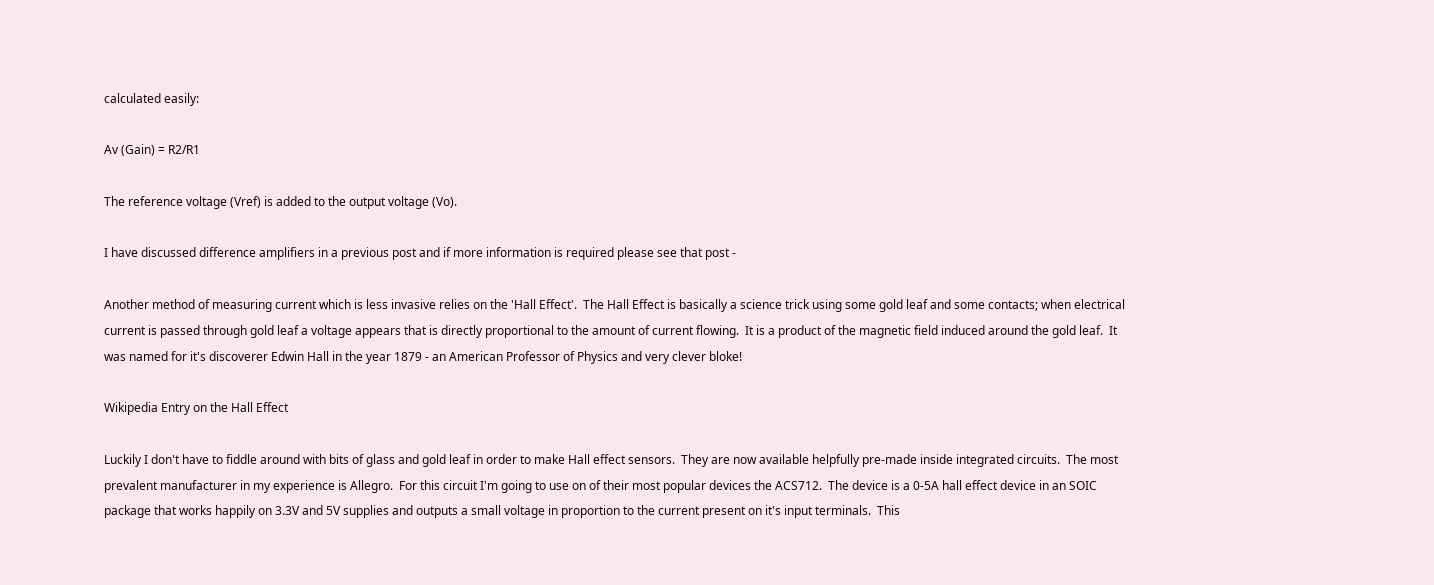calculated easily:

Av (Gain) = R2/R1

The reference voltage (Vref) is added to the output voltage (Vo).

I have discussed difference amplifiers in a previous post and if more information is required please see that post -

Another method of measuring current which is less invasive relies on the 'Hall Effect'.  The Hall Effect is basically a science trick using some gold leaf and some contacts; when electrical current is passed through gold leaf a voltage appears that is directly proportional to the amount of current flowing.  It is a product of the magnetic field induced around the gold leaf.  It was named for it's discoverer Edwin Hall in the year 1879 - an American Professor of Physics and very clever bloke!

Wikipedia Entry on the Hall Effect

Luckily I don't have to fiddle around with bits of glass and gold leaf in order to make Hall effect sensors.  They are now available helpfully pre-made inside integrated circuits.  The most prevalent manufacturer in my experience is Allegro.  For this circuit I'm going to use on of their most popular devices the ACS712.  The device is a 0-5A hall effect device in an SOIC package that works happily on 3.3V and 5V supplies and outputs a small voltage in proportion to the current present on it's input terminals.  This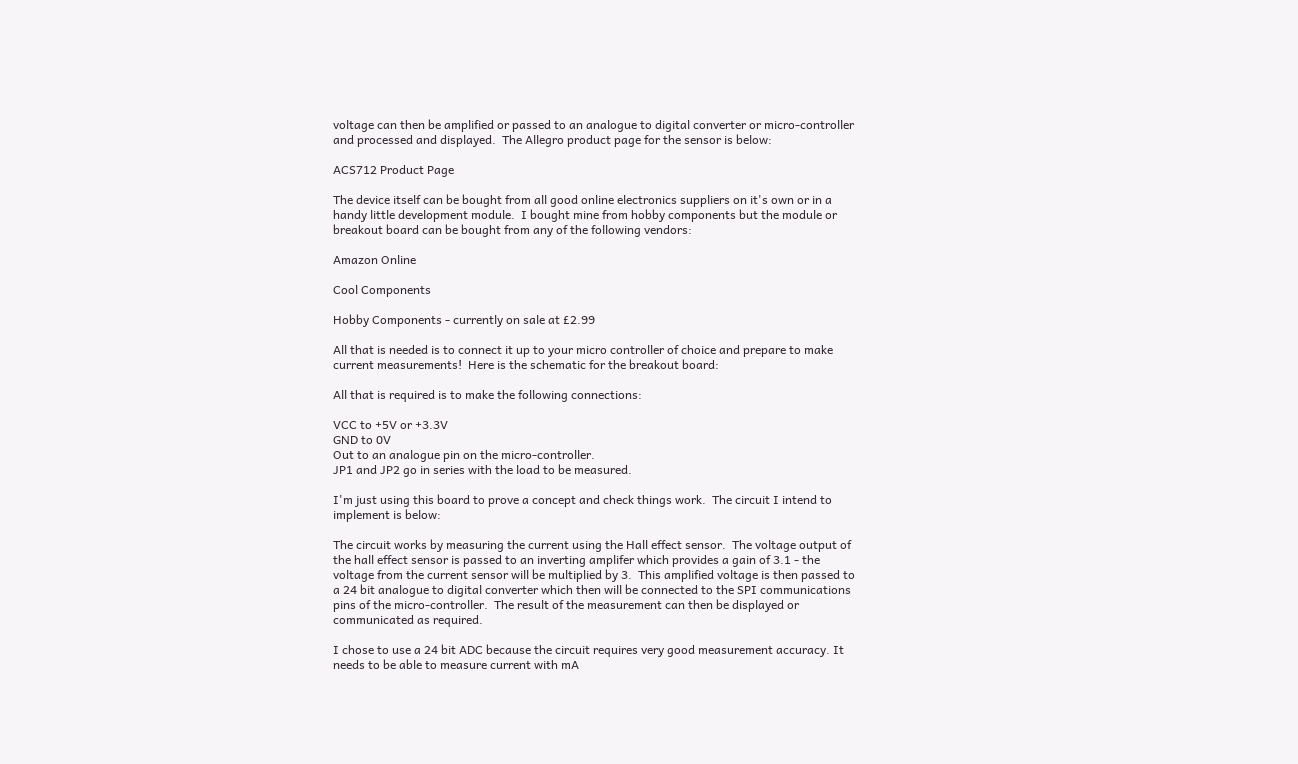voltage can then be amplified or passed to an analogue to digital converter or micro-controller and processed and displayed.  The Allegro product page for the sensor is below:

ACS712 Product Page

The device itself can be bought from all good online electronics suppliers on it's own or in a handy little development module.  I bought mine from hobby components but the module or breakout board can be bought from any of the following vendors:

Amazon Online

Cool Components

Hobby Components - currently on sale at £2.99

All that is needed is to connect it up to your micro controller of choice and prepare to make current measurements!  Here is the schematic for the breakout board:

All that is required is to make the following connections:

VCC to +5V or +3.3V
GND to 0V
Out to an analogue pin on the micro-controller.
JP1 and JP2 go in series with the load to be measured.

I'm just using this board to prove a concept and check things work.  The circuit I intend to implement is below:

The circuit works by measuring the current using the Hall effect sensor.  The voltage output of the hall effect sensor is passed to an inverting amplifer which provides a gain of 3.1 - the voltage from the current sensor will be multiplied by 3.  This amplified voltage is then passed to a 24 bit analogue to digital converter which then will be connected to the SPI communications pins of the micro-controller.  The result of the measurement can then be displayed or communicated as required.

I chose to use a 24 bit ADC because the circuit requires very good measurement accuracy. It needs to be able to measure current with mA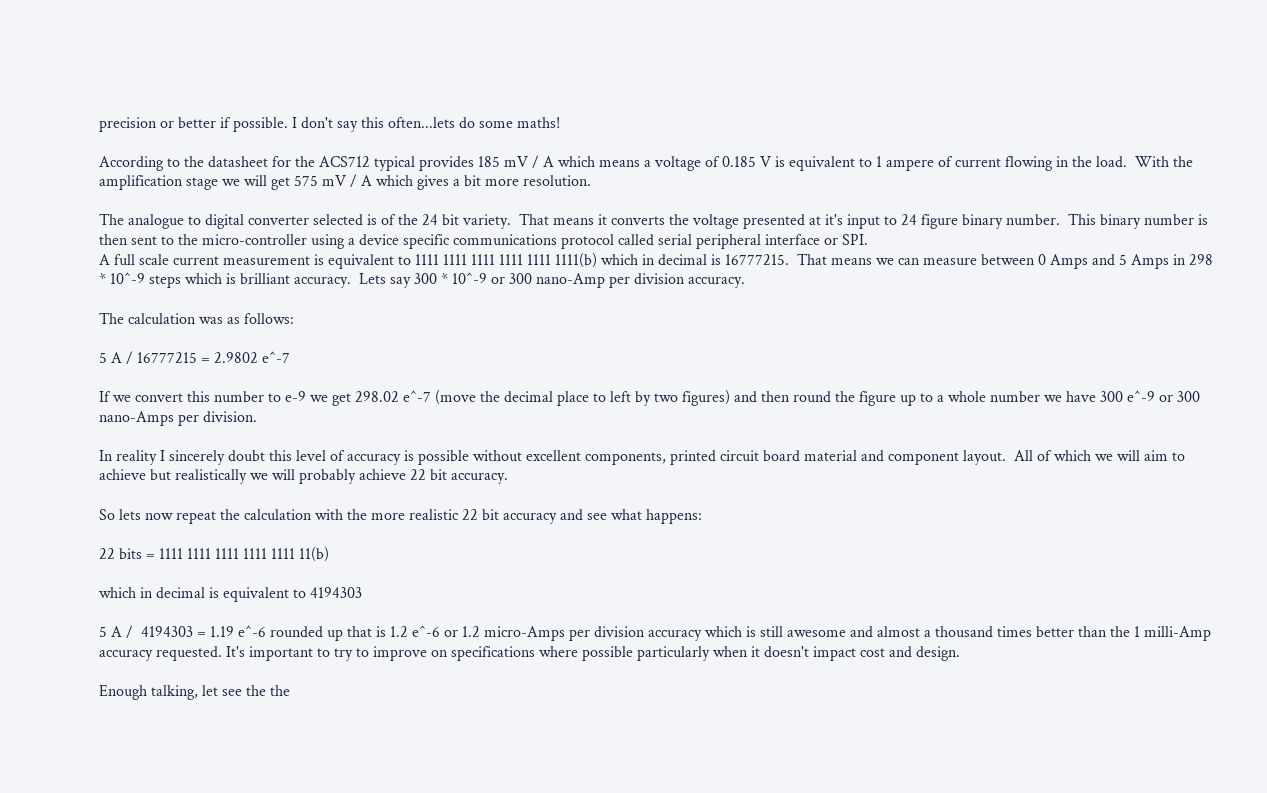precision or better if possible. I don't say this often...lets do some maths!

According to the datasheet for the ACS712 typical provides 185 mV / A which means a voltage of 0.185 V is equivalent to 1 ampere of current flowing in the load.  With the amplification stage we will get 575 mV / A which gives a bit more resolution.

The analogue to digital converter selected is of the 24 bit variety.  That means it converts the voltage presented at it's input to 24 figure binary number.  This binary number is then sent to the micro-controller using a device specific communications protocol called serial peripheral interface or SPI.
A full scale current measurement is equivalent to 1111 1111 1111 1111 1111 1111(b) which in decimal is 16777215.  That means we can measure between 0 Amps and 5 Amps in 298 * 10^-9 steps which is brilliant accuracy.  Lets say 300 * 10^-9 or 300 nano-Amp per division accuracy.

The calculation was as follows:

5 A / 16777215 = 2.9802 e^-7

If we convert this number to e-9 we get 298.02 e^-7 (move the decimal place to left by two figures) and then round the figure up to a whole number we have 300 e^-9 or 300 nano-Amps per division.

In reality I sincerely doubt this level of accuracy is possible without excellent components, printed circuit board material and component layout.  All of which we will aim to achieve but realistically we will probably achieve 22 bit accuracy.

So lets now repeat the calculation with the more realistic 22 bit accuracy and see what happens:

22 bits = 1111 1111 1111 1111 1111 11(b)

which in decimal is equivalent to 4194303

5 A /  4194303 = 1.19 e^-6 rounded up that is 1.2 e^-6 or 1.2 micro-Amps per division accuracy which is still awesome and almost a thousand times better than the 1 milli-Amp accuracy requested. It's important to try to improve on specifications where possible particularly when it doesn't impact cost and design.

Enough talking, let see the the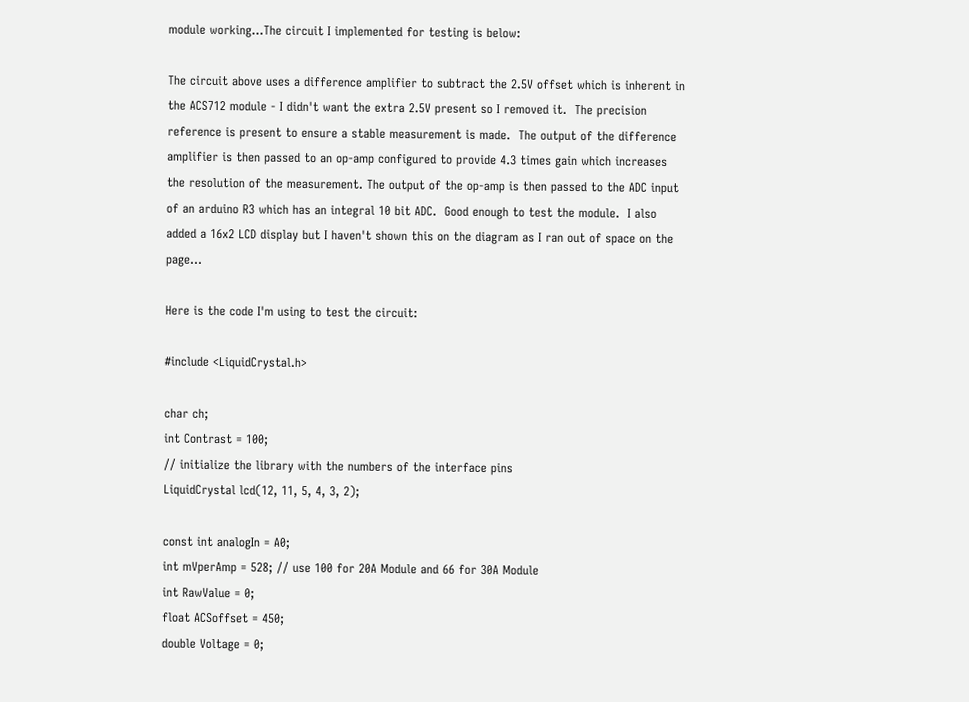module working...The circuit I implemented for testing is below:

The circuit above uses a difference amplifier to subtract the 2.5V offset which is inherent in the ACS712 module - I didn't want the extra 2.5V present so I removed it.  The precision reference is present to ensure a stable measurement is made.  The output of the difference amplifier is then passed to an op-amp configured to provide 4.3 times gain which increases the resolution of the measurement. The output of the op-amp is then passed to the ADC input of an arduino R3 which has an integral 10 bit ADC.  Good enough to test the module.  I also added a 16x2 LCD display but I haven't shown this on the diagram as I ran out of space on the page...

Here is the code I'm using to test the circuit:

#include <LiquidCrystal.h>

char ch;
int Contrast = 100;
// initialize the library with the numbers of the interface pins
LiquidCrystal lcd(12, 11, 5, 4, 3, 2);

const int analogIn = A0;
int mVperAmp = 528; // use 100 for 20A Module and 66 for 30A Module
int RawValue = 0;
float ACSoffset = 450;
double Voltage = 0;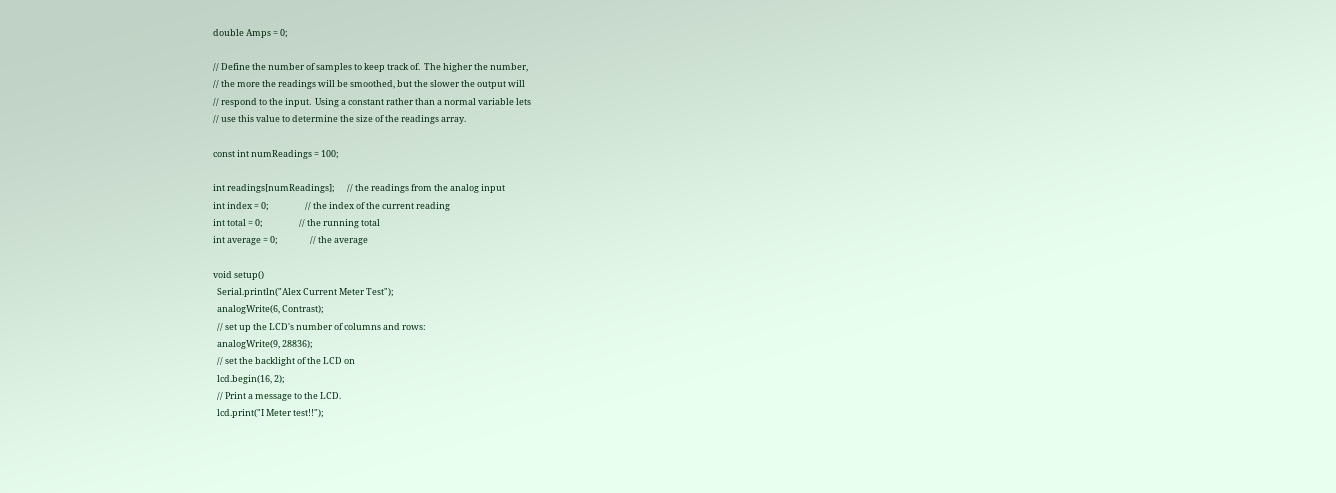double Amps = 0;

// Define the number of samples to keep track of.  The higher the number,
// the more the readings will be smoothed, but the slower the output will
// respond to the input.  Using a constant rather than a normal variable lets
// use this value to determine the size of the readings array.

const int numReadings = 100;

int readings[numReadings];      // the readings from the analog input
int index = 0;                  // the index of the current reading
int total = 0;                  // the running total
int average = 0;                // the average

void setup()
  Serial.println("Alex Current Meter Test");
  analogWrite(6, Contrast);
  // set up the LCD's number of columns and rows:
  analogWrite(9, 28836);
  // set the backlight of the LCD on
  lcd.begin(16, 2);
  // Print a message to the LCD.
  lcd.print("I Meter test!!");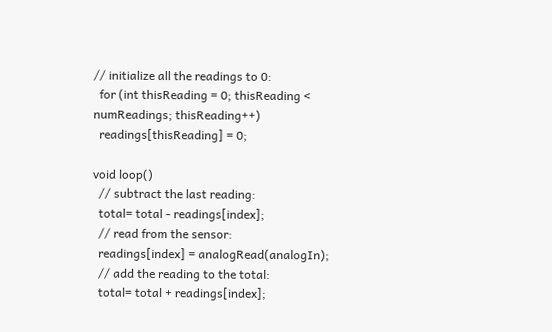// initialize all the readings to 0:
  for (int thisReading = 0; thisReading < numReadings; thisReading++)
  readings[thisReading] = 0;

void loop()
  // subtract the last reading:
  total= total - readings[index];
  // read from the sensor:
  readings[index] = analogRead(analogIn);
  // add the reading to the total:
  total= total + readings[index];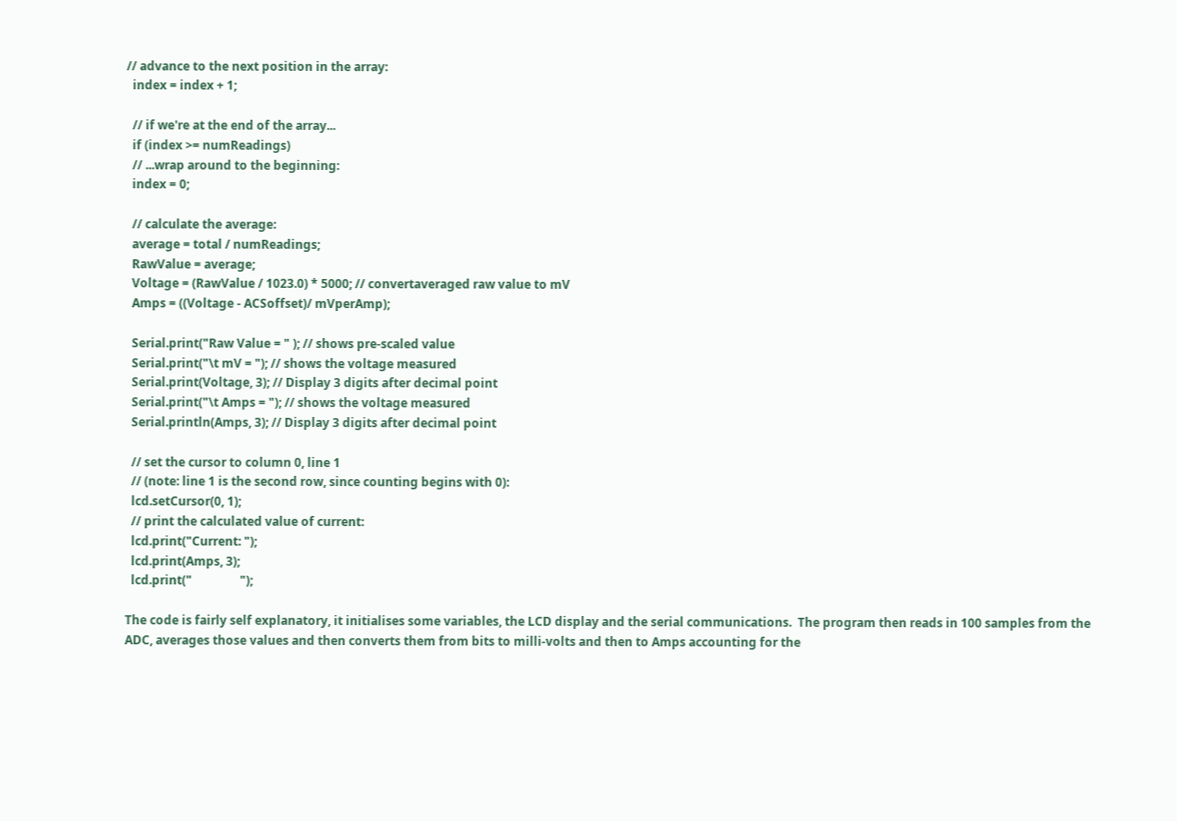// advance to the next position in the array:
  index = index + 1;

  // if we're at the end of the array...
  if (index >= numReadings)
  // ...wrap around to the beginning:
  index = 0;

  // calculate the average:
  average = total / numReadings;
  RawValue = average;
  Voltage = (RawValue / 1023.0) * 5000; // convertaveraged raw value to mV
  Amps = ((Voltage - ACSoffset)/ mVperAmp);

  Serial.print("Raw Value = " ); // shows pre-scaled value
  Serial.print("\t mV = "); // shows the voltage measured
  Serial.print(Voltage, 3); // Display 3 digits after decimal point
  Serial.print("\t Amps = "); // shows the voltage measured
  Serial.println(Amps, 3); // Display 3 digits after decimal point

  // set the cursor to column 0, line 1
  // (note: line 1 is the second row, since counting begins with 0):
  lcd.setCursor(0, 1);
  // print the calculated value of current:
  lcd.print("Current: ");
  lcd.print(Amps, 3);
  lcd.print("                ");

The code is fairly self explanatory, it initialises some variables, the LCD display and the serial communications.  The program then reads in 100 samples from the ADC, averages those values and then converts them from bits to milli-volts and then to Amps accounting for the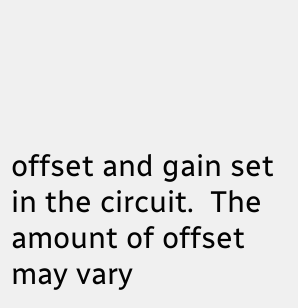offset and gain set in the circuit.  The amount of offset may vary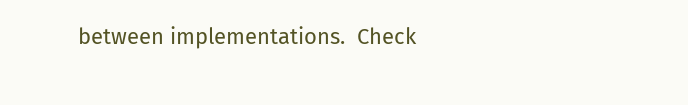between implementations.  Check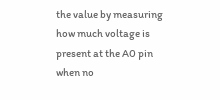the value by measuring how much voltage is present at the A0 pin when no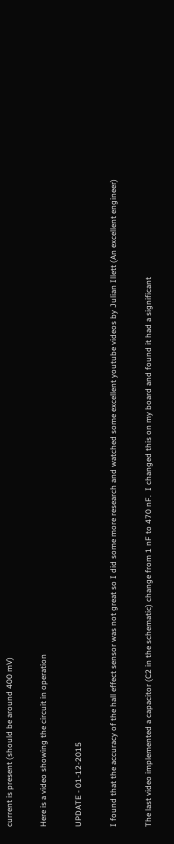current is present (should be around 400 mV)

Here is a video showing the circuit in operation

UPDATE - 01-12-2015

I found that the accuracy of the hall effect sensor was not great so I did some more research and watched some excellent youtube videos by Julian Illett (An excellent engineer)

The last video implemented a capacitor (C2 in the schematic) change from 1 nF to 470 nF.  I changed this on my board and found it had a significant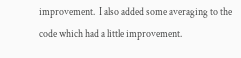improvement.  I also added some averaging to the code which had a little improvement.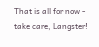That is all for now - take care, Langster!